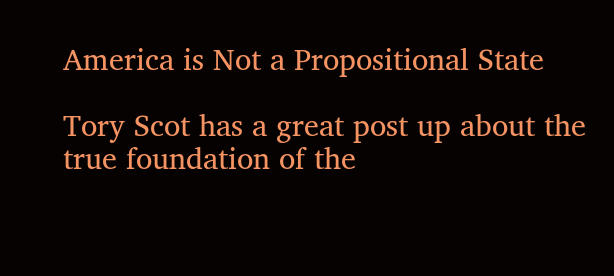America is Not a Propositional State

Tory Scot has a great post up about the true foundation of the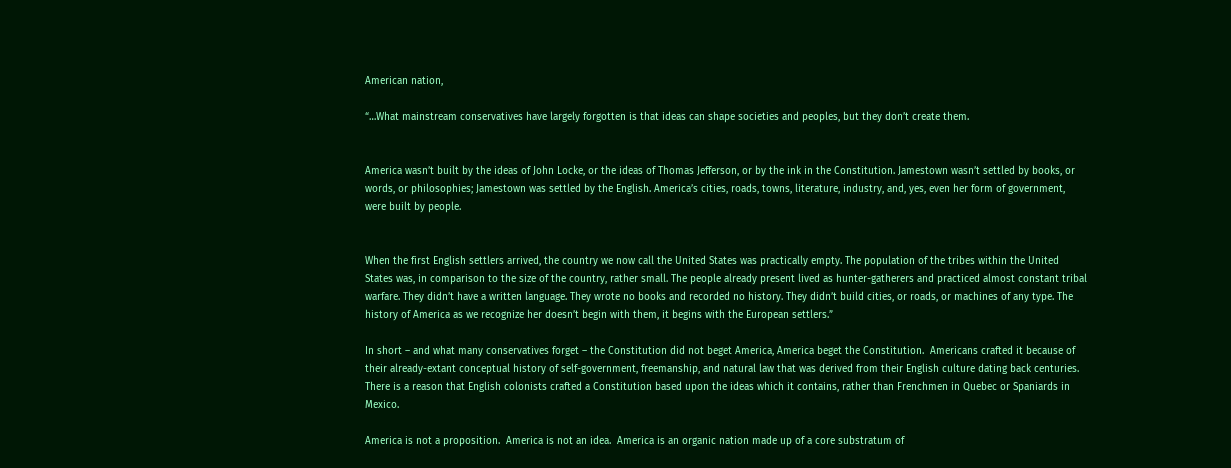American nation,

“…What mainstream conservatives have largely forgotten is that ideas can shape societies and peoples, but they don’t create them.


America wasn’t built by the ideas of John Locke, or the ideas of Thomas Jefferson, or by the ink in the Constitution. Jamestown wasn’t settled by books, or words, or philosophies; Jamestown was settled by the English. America’s cities, roads, towns, literature, industry, and, yes, even her form of government, were built by people.


When the first English settlers arrived, the country we now call the United States was practically empty. The population of the tribes within the United States was, in comparison to the size of the country, rather small. The people already present lived as hunter-gatherers and practiced almost constant tribal warfare. They didn’t have a written language. They wrote no books and recorded no history. They didn’t build cities, or roads, or machines of any type. The history of America as we recognize her doesn’t begin with them, it begins with the European settlers.”

In short – and what many conservatives forget – the Constitution did not beget America, America beget the Constitution.  Americans crafted it because of their already-extant conceptual history of self-government, freemanship, and natural law that was derived from their English culture dating back centuries.  There is a reason that English colonists crafted a Constitution based upon the ideas which it contains, rather than Frenchmen in Quebec or Spaniards in Mexico.

America is not a proposition.  America is not an idea.  America is an organic nation made up of a core substratum of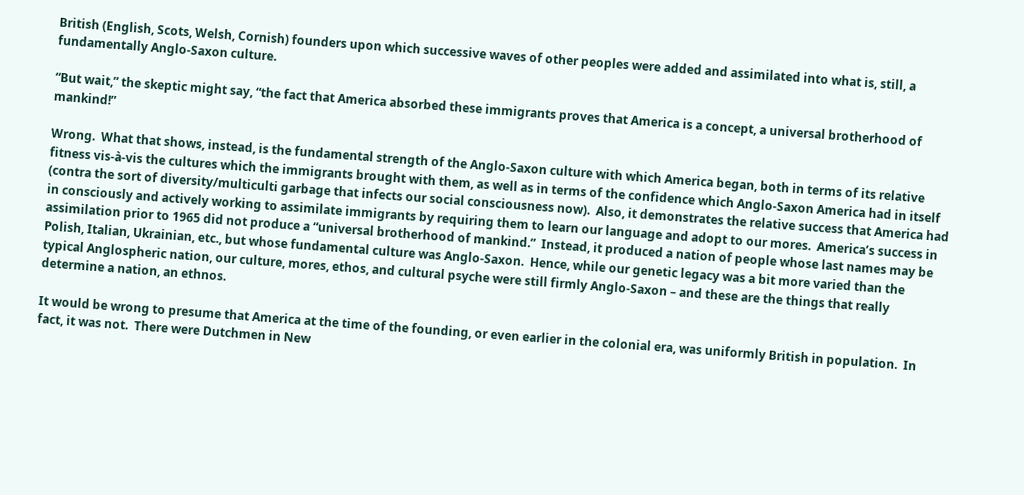British (English, Scots, Welsh, Cornish) founders upon which successive waves of other peoples were added and assimilated into what is, still, a fundamentally Anglo-Saxon culture.

“But wait,” the skeptic might say, “the fact that America absorbed these immigrants proves that America is a concept, a universal brotherhood of mankind!”

Wrong.  What that shows, instead, is the fundamental strength of the Anglo-Saxon culture with which America began, both in terms of its relative fitness vis-à-vis the cultures which the immigrants brought with them, as well as in terms of the confidence which Anglo-Saxon America had in itself (contra the sort of diversity/multiculti garbage that infects our social consciousness now).  Also, it demonstrates the relative success that America had in consciously and actively working to assimilate immigrants by requiring them to learn our language and adopt to our mores.  America’s success in assimilation prior to 1965 did not produce a “universal brotherhood of mankind.”  Instead, it produced a nation of people whose last names may be Polish, Italian, Ukrainian, etc., but whose fundamental culture was Anglo-Saxon.  Hence, while our genetic legacy was a bit more varied than the typical Anglospheric nation, our culture, mores, ethos, and cultural psyche were still firmly Anglo-Saxon – and these are the things that really determine a nation, an ethnos.

It would be wrong to presume that America at the time of the founding, or even earlier in the colonial era, was uniformly British in population.  In fact, it was not.  There were Dutchmen in New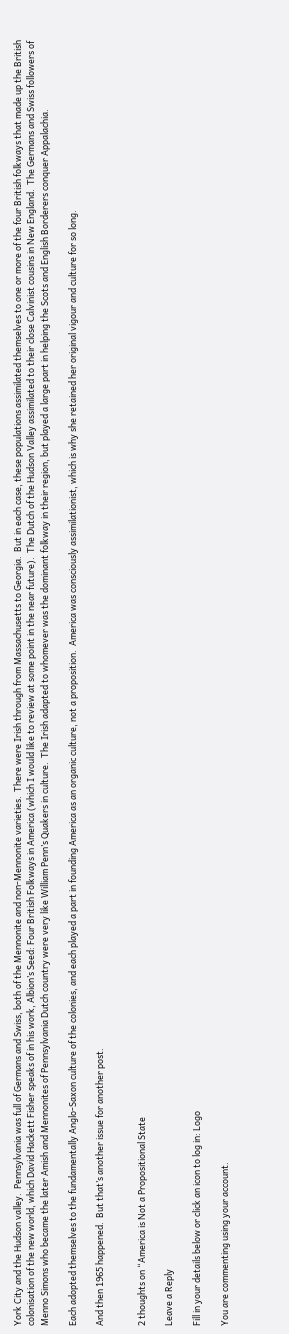York City and the Hudson valley.  Pennsylvania was full of Germans and Swiss, both of the Mennonite and non-Mennonite varieties.  There were Irish through from Massachusetts to Georgia.  But in each case, these populations assimilated themselves to one or more of the four British folkways that made up the British colonisation of the new world, which David Hackett Fisher speaks of in his work, Albion’s Seed: Four British Folkways in America (which I would like to review at some point in the near future).  The Dutch of the Hudson Valley assimilated to their close Calvinist cousins in New England.  The Germans and Swiss followers of Menno Simons who became the later Amish and Mennonites of Pennsylvania Dutch country were very like William Penn’s Quakers in culture.  The Irish adapted to whomever was the dominant folkway in their region, but played a large part in helping the Scots and English Borderers conquer Appalachia.

Each adopted themselves to the fundamentally Anglo-Saxon culture of the colonies, and each played a part in founding America as an organic culture, not a proposition.  America was consciously assimilationist, which is why she retained her original vigour and culture for so long.

And then 1965 happened.  But that’s another issue for another post.


2 thoughts on “America is Not a Propositional State

Leave a Reply

Fill in your details below or click an icon to log in: Logo

You are commenting using your account.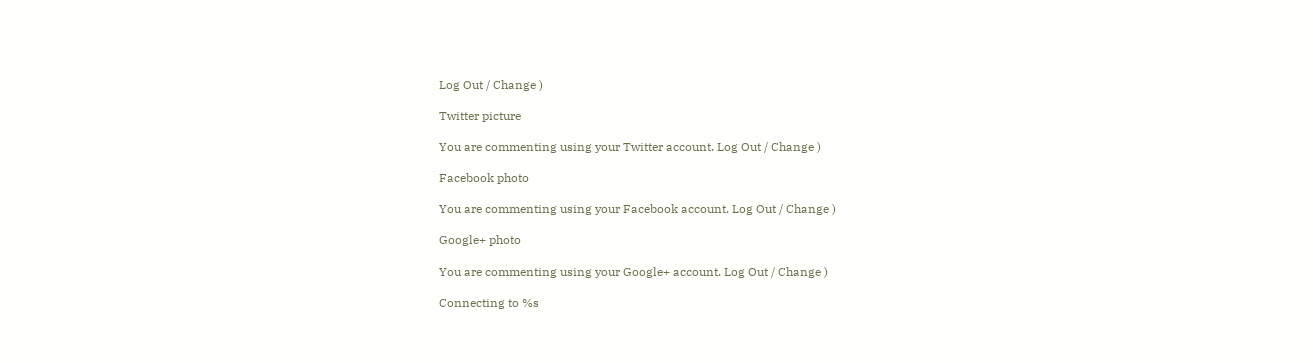Log Out / Change )

Twitter picture

You are commenting using your Twitter account. Log Out / Change )

Facebook photo

You are commenting using your Facebook account. Log Out / Change )

Google+ photo

You are commenting using your Google+ account. Log Out / Change )

Connecting to %s